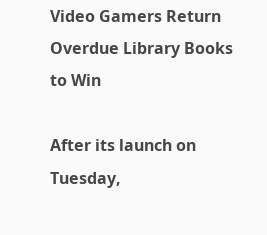Video Gamers Return Overdue Library Books to Win

After its launch on Tuesday,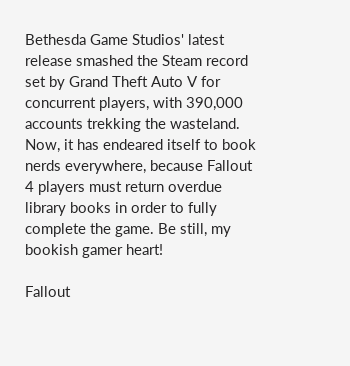Bethesda Game Studios' latest release smashed the Steam record set by Grand Theft Auto V for concurrent players, with 390,000 accounts trekking the wasteland. Now, it has endeared itself to book nerds everywhere, because Fallout 4 players must return overdue library books in order to fully complete the game. Be still, my bookish gamer heart!

Fallout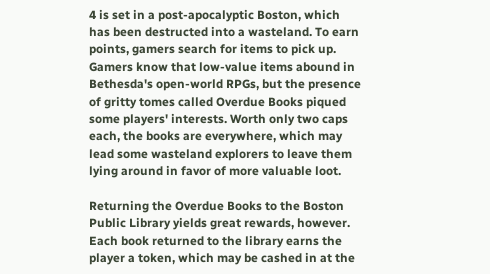4 is set in a post-apocalyptic Boston, which has been destructed into a wasteland. To earn points, gamers search for items to pick up. Gamers know that low-value items abound in Bethesda's open-world RPGs, but the presence of gritty tomes called Overdue Books piqued some players' interests. Worth only two caps each, the books are everywhere, which may lead some wasteland explorers to leave them lying around in favor of more valuable loot.

Returning the Overdue Books to the Boston Public Library yields great rewards, however. Each book returned to the library earns the player a token, which may be cashed in at the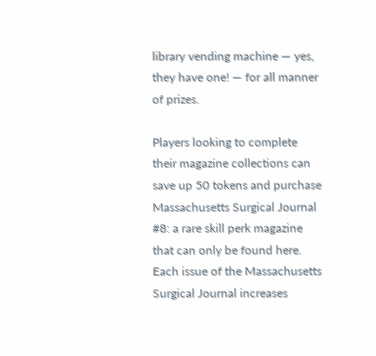library vending machine — yes, they have one! — for all manner of prizes.

Players looking to complete their magazine collections can save up 50 tokens and purchase Massachusetts Surgical Journal #8: a rare skill perk magazine that can only be found here. Each issue of the Massachusetts Surgical Journal increases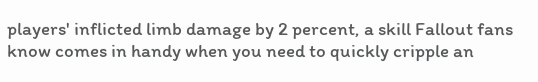players' inflicted limb damage by 2 percent, a skill Fallout fans know comes in handy when you need to quickly cripple an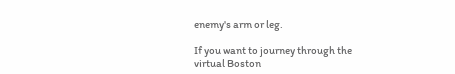enemy's arm or leg.

If you want to journey through the virtual Boston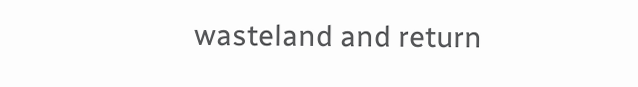wasteland and return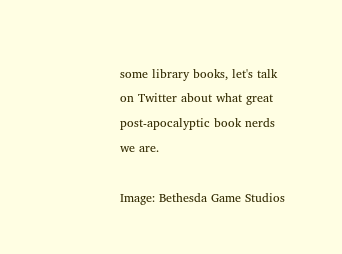some library books, let's talk on Twitter about what great post-apocalyptic book nerds we are.

Image: Bethesda Game Studios